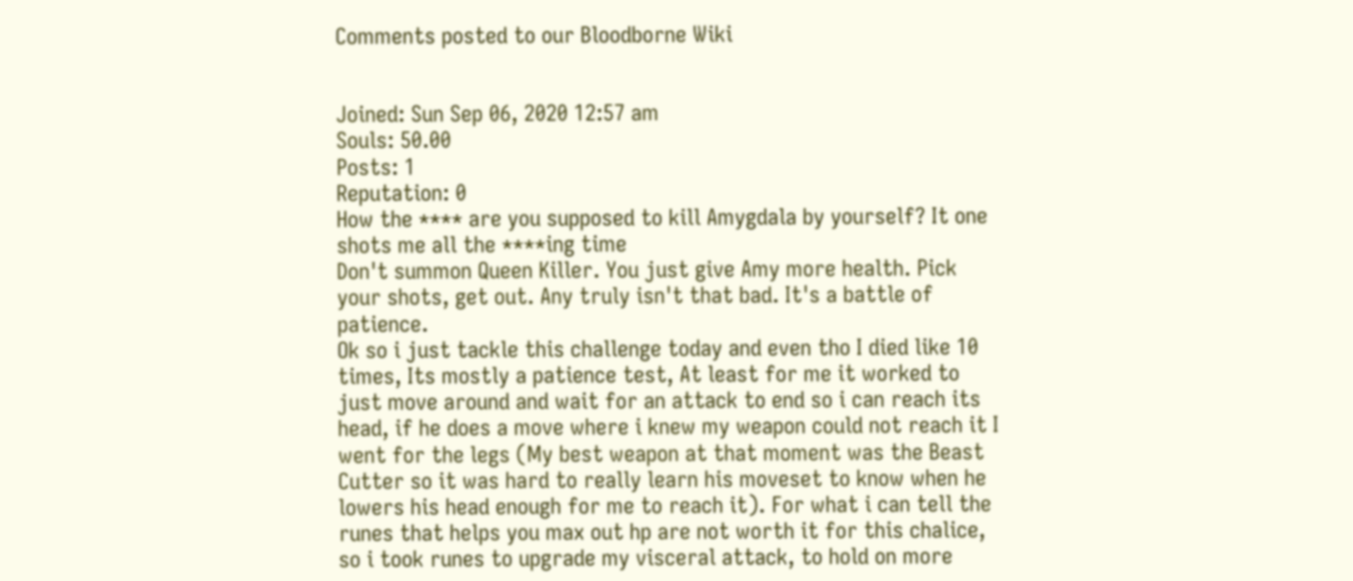Comments posted to our Bloodborne Wiki


Joined: Sun Sep 06, 2020 12:57 am
Souls: 50.00
Posts: 1
Reputation: 0
How the **** are you supposed to kill Amygdala by yourself? It one shots me all the ****ing time
Don't summon Queen Killer. You just give Amy more health. Pick your shots, get out. Any truly isn't that bad. It's a battle of patience.
Ok so i just tackle this challenge today and even tho I died like 10 times, Its mostly a patience test, At least for me it worked to just move around and wait for an attack to end so i can reach its head, if he does a move where i knew my weapon could not reach it I went for the legs (My best weapon at that moment was the Beast Cutter so it was hard to really learn his moveset to know when he lowers his head enough for me to reach it). For what i can tell the runes that helps you max out hp are not worth it for this chalice, so i took runes to upgrade my visceral attack, to hold on more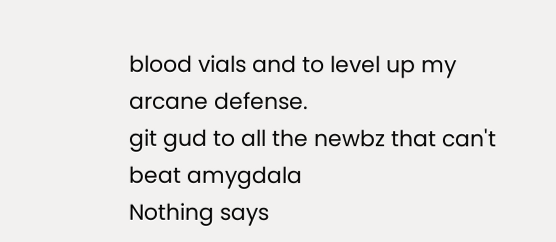blood vials and to level up my arcane defense.
git gud to all the newbz that can't beat amygdala
Nothing says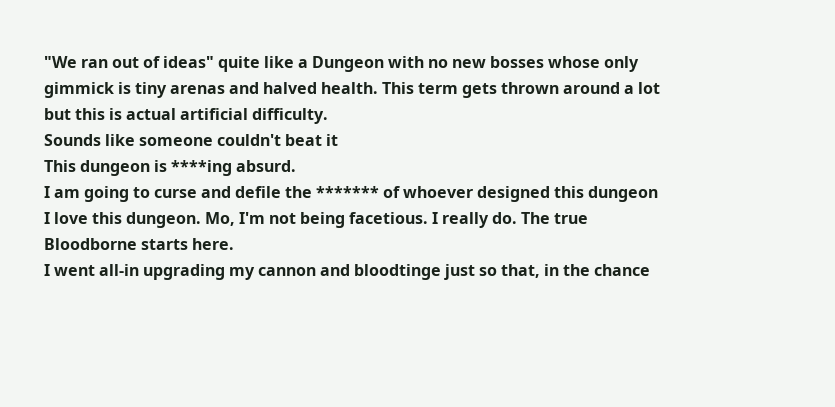"We ran out of ideas" quite like a Dungeon with no new bosses whose only gimmick is tiny arenas and halved health. This term gets thrown around a lot but this is actual artificial difficulty.
Sounds like someone couldn't beat it
This dungeon is ****ing absurd.
I am going to curse and defile the ******* of whoever designed this dungeon
I love this dungeon. Mo, I'm not being facetious. I really do. The true Bloodborne starts here.
I went all-in upgrading my cannon and bloodtinge just so that, in the chance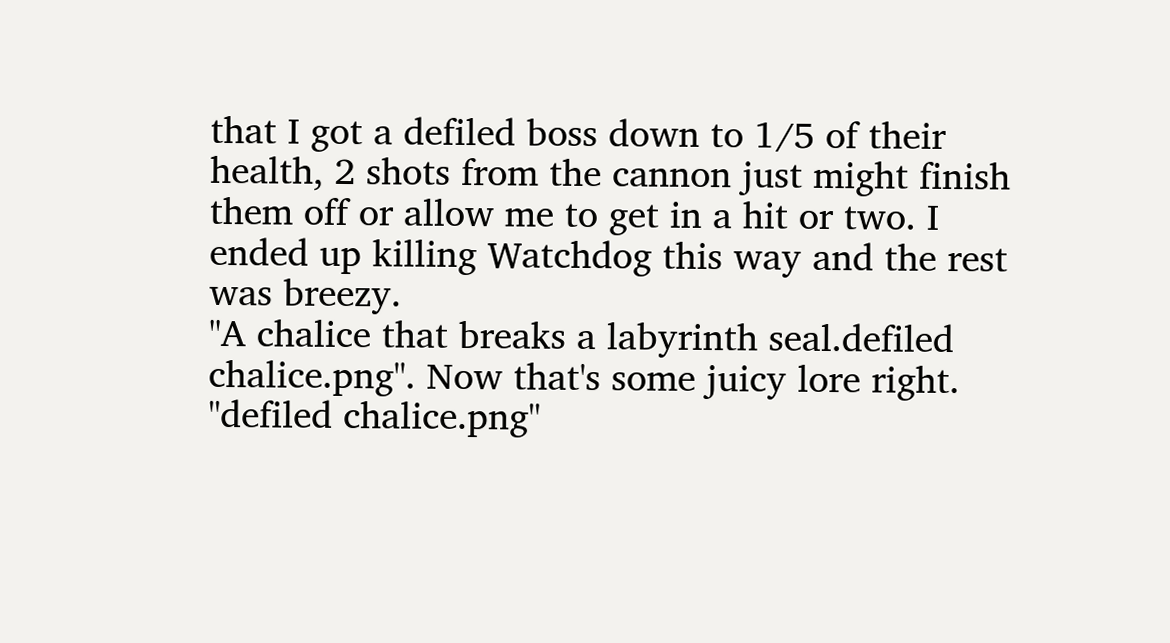that I got a defiled boss down to 1/5 of their health, 2 shots from the cannon just might finish them off or allow me to get in a hit or two. I ended up killing Watchdog this way and the rest was breezy.
"A chalice that breaks a labyrinth seal.defiled chalice.png". Now that's some juicy lore right. "defiled chalice.png"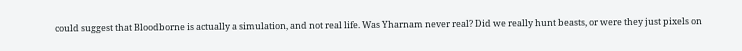could suggest that Bloodborne is actually a simulation, and not real life. Was Yharnam never real? Did we really hunt beasts, or were they just pixels on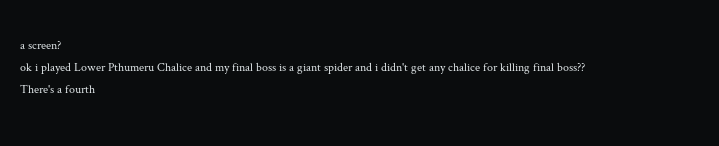a screen?
ok i played Lower Pthumeru Chalice and my final boss is a giant spider and i didn't get any chalice for killing final boss??
There's a fourth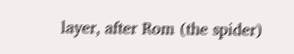layer, after Rom (the spider)